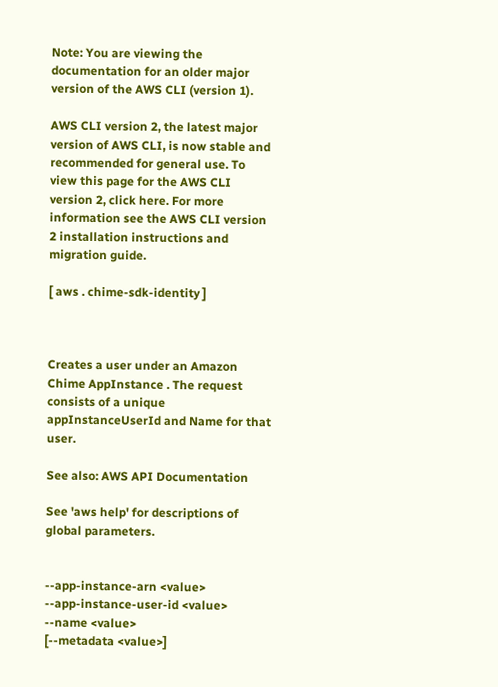Note: You are viewing the documentation for an older major version of the AWS CLI (version 1).

AWS CLI version 2, the latest major version of AWS CLI, is now stable and recommended for general use. To view this page for the AWS CLI version 2, click here. For more information see the AWS CLI version 2 installation instructions and migration guide.

[ aws . chime-sdk-identity ]



Creates a user under an Amazon Chime AppInstance . The request consists of a unique appInstanceUserId and Name for that user.

See also: AWS API Documentation

See 'aws help' for descriptions of global parameters.


--app-instance-arn <value>
--app-instance-user-id <value>
--name <value>
[--metadata <value>]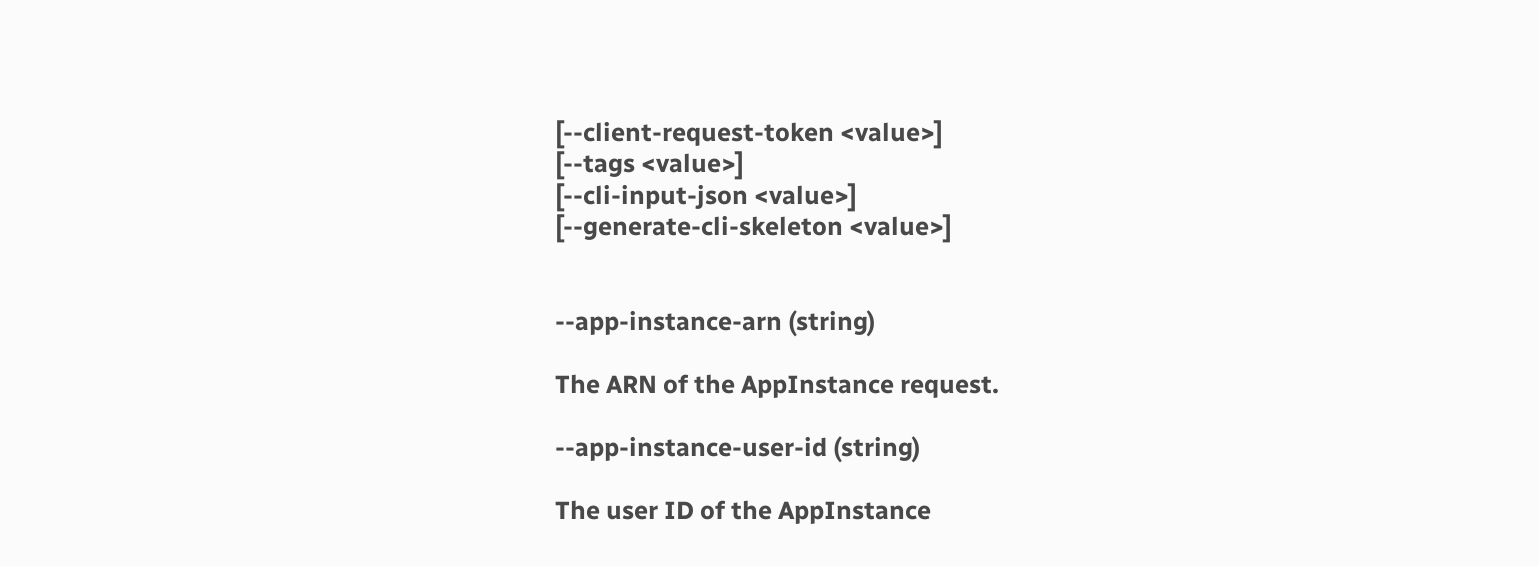[--client-request-token <value>]
[--tags <value>]
[--cli-input-json <value>]
[--generate-cli-skeleton <value>]


--app-instance-arn (string)

The ARN of the AppInstance request.

--app-instance-user-id (string)

The user ID of the AppInstance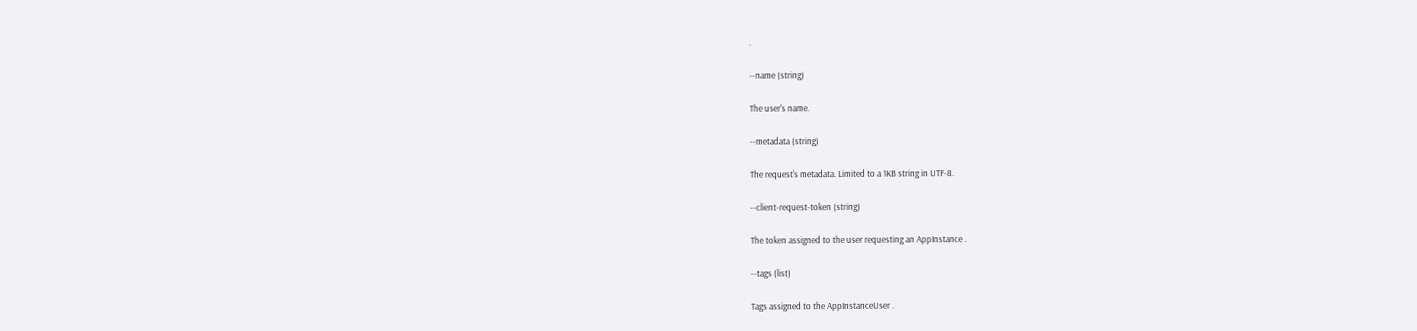.

--name (string)

The user's name.

--metadata (string)

The request's metadata. Limited to a 1KB string in UTF-8.

--client-request-token (string)

The token assigned to the user requesting an AppInstance .

--tags (list)

Tags assigned to the AppInstanceUser .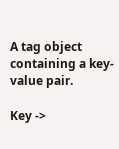A tag object containing a key-value pair.

Key ->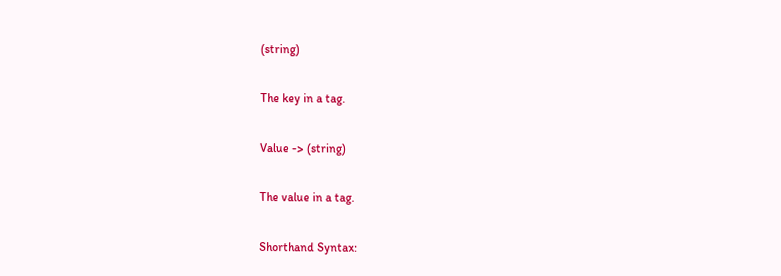(string)

The key in a tag.

Value -> (string)

The value in a tag.

Shorthand Syntax: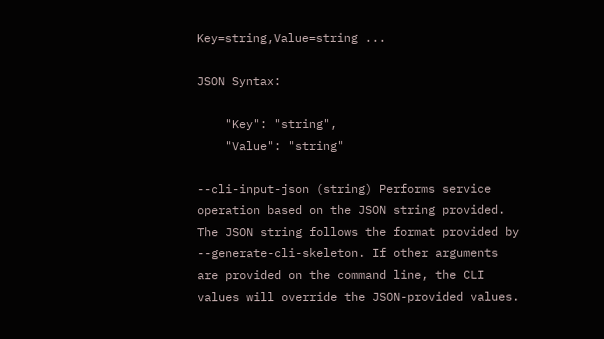Key=string,Value=string ...

JSON Syntax:

    "Key": "string",
    "Value": "string"

--cli-input-json (string) Performs service operation based on the JSON string provided. The JSON string follows the format provided by --generate-cli-skeleton. If other arguments are provided on the command line, the CLI values will override the JSON-provided values.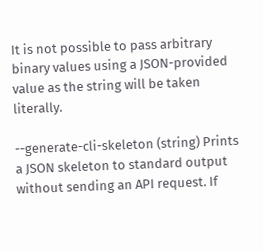It is not possible to pass arbitrary binary values using a JSON-provided value as the string will be taken literally.

--generate-cli-skeleton (string) Prints a JSON skeleton to standard output without sending an API request. If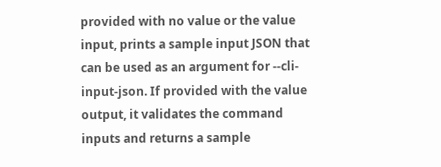provided with no value or the value input, prints a sample input JSON that can be used as an argument for --cli-input-json. If provided with the value output, it validates the command inputs and returns a sample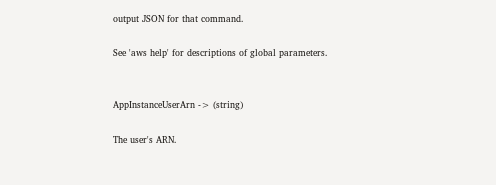output JSON for that command.

See 'aws help' for descriptions of global parameters.


AppInstanceUserArn -> (string)

The user's ARN.